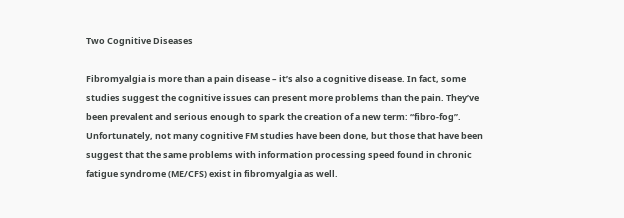Two Cognitive Diseases

Fibromyalgia is more than a pain disease – it’s also a cognitive disease. In fact, some studies suggest the cognitive issues can present more problems than the pain. They’ve been prevalent and serious enough to spark the creation of a new term: “fibro-fog”. Unfortunately, not many cognitive FM studies have been done, but those that have been suggest that the same problems with information processing speed found in chronic fatigue syndrome (ME/CFS) exist in fibromyalgia as well.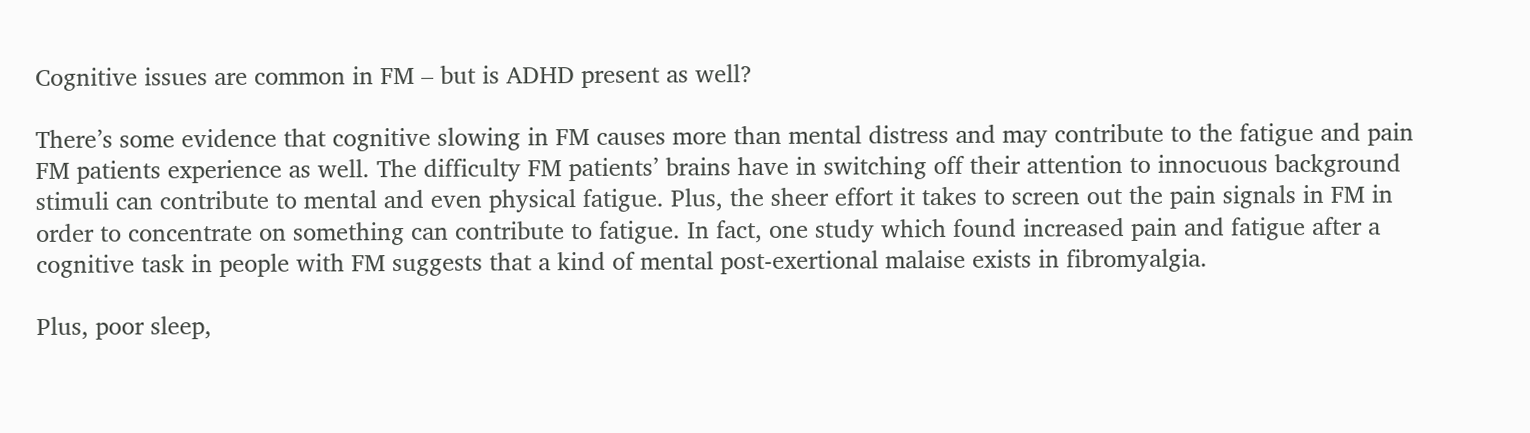Cognitive issues are common in FM – but is ADHD present as well?

There’s some evidence that cognitive slowing in FM causes more than mental distress and may contribute to the fatigue and pain FM patients experience as well. The difficulty FM patients’ brains have in switching off their attention to innocuous background stimuli can contribute to mental and even physical fatigue. Plus, the sheer effort it takes to screen out the pain signals in FM in order to concentrate on something can contribute to fatigue. In fact, one study which found increased pain and fatigue after a cognitive task in people with FM suggests that a kind of mental post-exertional malaise exists in fibromyalgia.

Plus, poor sleep,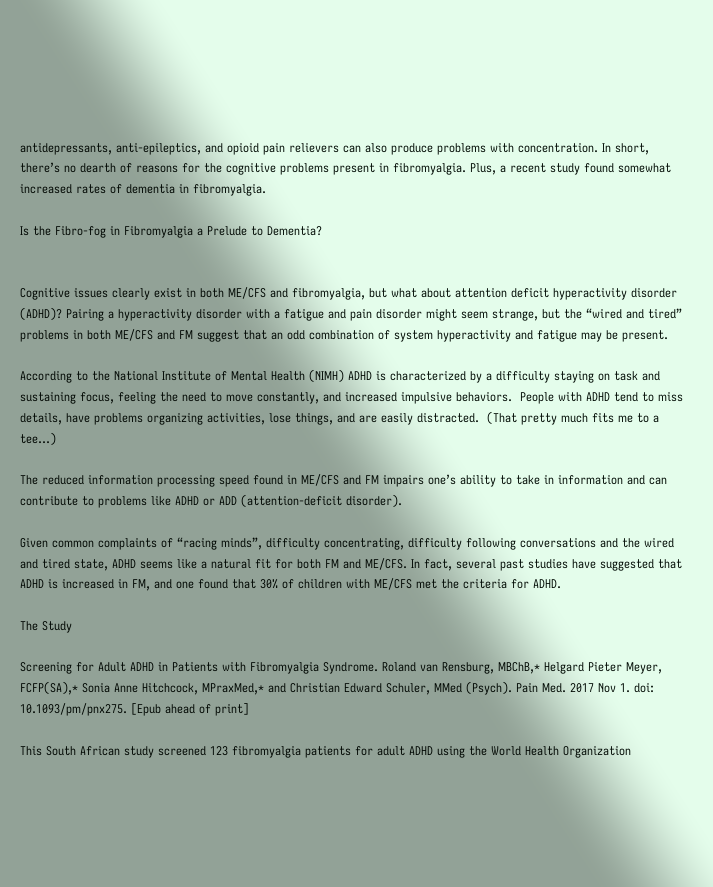antidepressants, anti-epileptics, and opioid pain relievers can also produce problems with concentration. In short, there’s no dearth of reasons for the cognitive problems present in fibromyalgia. Plus, a recent study found somewhat increased rates of dementia in fibromyalgia.

Is the Fibro-fog in Fibromyalgia a Prelude to Dementia?


Cognitive issues clearly exist in both ME/CFS and fibromyalgia, but what about attention deficit hyperactivity disorder (ADHD)? Pairing a hyperactivity disorder with a fatigue and pain disorder might seem strange, but the “wired and tired” problems in both ME/CFS and FM suggest that an odd combination of system hyperactivity and fatigue may be present.

According to the National Institute of Mental Health (NIMH) ADHD is characterized by a difficulty staying on task and sustaining focus, feeling the need to move constantly, and increased impulsive behaviors.  People with ADHD tend to miss details, have problems organizing activities, lose things, and are easily distracted.  (That pretty much fits me to a tee…)

The reduced information processing speed found in ME/CFS and FM impairs one’s ability to take in information and can contribute to problems like ADHD or ADD (attention-deficit disorder).

Given common complaints of “racing minds”, difficulty concentrating, difficulty following conversations and the wired and tired state, ADHD seems like a natural fit for both FM and ME/CFS. In fact, several past studies have suggested that ADHD is increased in FM, and one found that 30% of children with ME/CFS met the criteria for ADHD.

The Study

Screening for Adult ADHD in Patients with Fibromyalgia Syndrome. Roland van Rensburg, MBChB,* Helgard Pieter Meyer, FCFP(SA),* Sonia Anne Hitchcock, MPraxMed,* and Christian Edward Schuler, MMed (Psych). Pain Med. 2017 Nov 1. doi: 10.1093/pm/pnx275. [Epub ahead of print]

This South African study screened 123 fibromyalgia patients for adult ADHD using the World Health Organization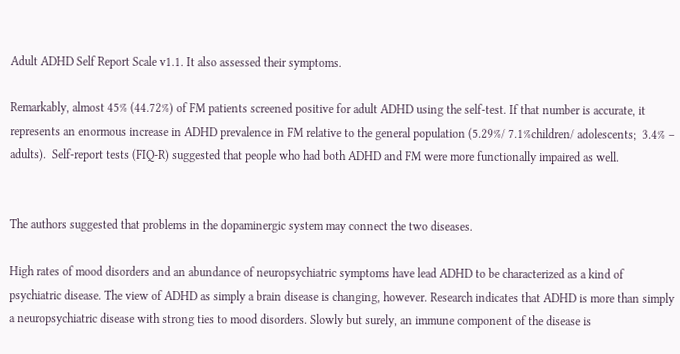Adult ADHD Self Report Scale v1.1. It also assessed their symptoms.

Remarkably, almost 45% (44.72%) of FM patients screened positive for adult ADHD using the self-test. If that number is accurate, it represents an enormous increase in ADHD prevalence in FM relative to the general population (5.29%/ 7.1%children/ adolescents;  3.4% – adults).  Self-report tests (FIQ-R) suggested that people who had both ADHD and FM were more functionally impaired as well.


The authors suggested that problems in the dopaminergic system may connect the two diseases.

High rates of mood disorders and an abundance of neuropsychiatric symptoms have lead ADHD to be characterized as a kind of psychiatric disease. The view of ADHD as simply a brain disease is changing, however. Research indicates that ADHD is more than simply a neuropsychiatric disease with strong ties to mood disorders. Slowly but surely, an immune component of the disease is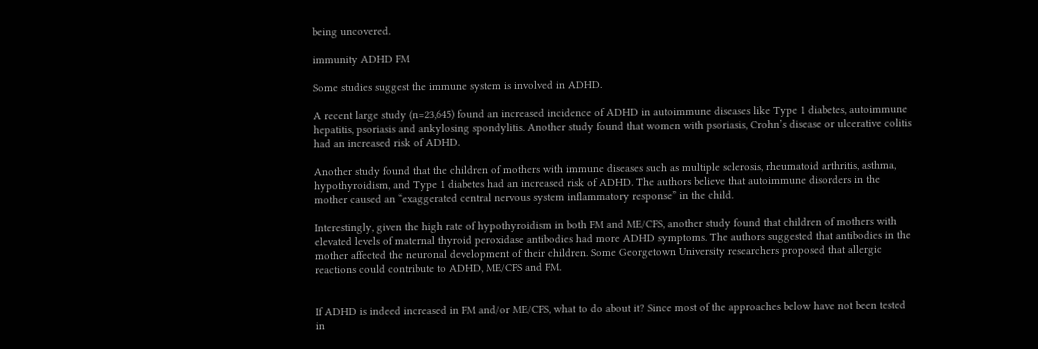being uncovered.

immunity ADHD FM

Some studies suggest the immune system is involved in ADHD.

A recent large study (n=23,645) found an increased incidence of ADHD in autoimmune diseases like Type 1 diabetes, autoimmune hepatitis, psoriasis and ankylosing spondylitis. Another study found that women with psoriasis, Crohn’s disease or ulcerative colitis had an increased risk of ADHD.

Another study found that the children of mothers with immune diseases such as multiple sclerosis, rheumatoid arthritis, asthma, hypothyroidism, and Type 1 diabetes had an increased risk of ADHD. The authors believe that autoimmune disorders in the mother caused an “exaggerated central nervous system inflammatory response” in the child.

Interestingly, given the high rate of hypothyroidism in both FM and ME/CFS, another study found that children of mothers with elevated levels of maternal thyroid peroxidase antibodies had more ADHD symptoms. The authors suggested that antibodies in the mother affected the neuronal development of their children. Some Georgetown University researchers proposed that allergic reactions could contribute to ADHD, ME/CFS and FM.


If ADHD is indeed increased in FM and/or ME/CFS, what to do about it? Since most of the approaches below have not been tested in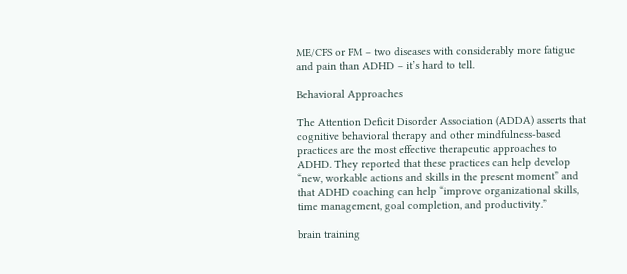ME/CFS or FM – two diseases with considerably more fatigue and pain than ADHD – it’s hard to tell.

Behavioral Approaches

The Attention Deficit Disorder Association (ADDA) asserts that cognitive behavioral therapy and other mindfulness-based practices are the most effective therapeutic approaches to ADHD. They reported that these practices can help develop “new, workable actions and skills in the present moment” and that ADHD coaching can help “improve organizational skills, time management, goal completion, and productivity.”

brain training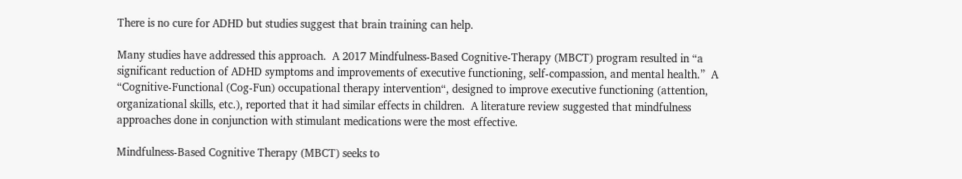There is no cure for ADHD but studies suggest that brain training can help.

Many studies have addressed this approach.  A 2017 Mindfulness-Based Cognitive-Therapy (MBCT) program resulted in “a significant reduction of ADHD symptoms and improvements of executive functioning, self-compassion, and mental health.”  A “Cognitive-Functional (Cog-Fun) occupational therapy intervention“, designed to improve executive functioning (attention, organizational skills, etc.), reported that it had similar effects in children.  A literature review suggested that mindfulness approaches done in conjunction with stimulant medications were the most effective.

Mindfulness-Based Cognitive Therapy (MBCT) seeks to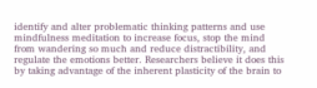identify and alter problematic thinking patterns and use mindfulness meditation to increase focus, stop the mind from wandering so much and reduce distractibility, and regulate the emotions better. Researchers believe it does this by taking advantage of the inherent plasticity of the brain to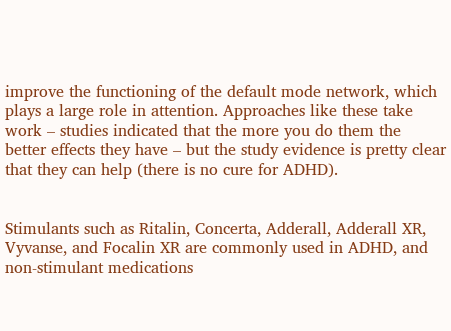improve the functioning of the default mode network, which plays a large role in attention. Approaches like these take work – studies indicated that the more you do them the better effects they have – but the study evidence is pretty clear that they can help (there is no cure for ADHD).


Stimulants such as Ritalin, Concerta, Adderall, Adderall XR, Vyvanse, and Focalin XR are commonly used in ADHD, and non-stimulant medications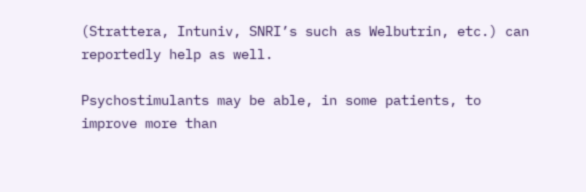(Strattera, Intuniv, SNRI’s such as Welbutrin, etc.) can reportedly help as well.

Psychostimulants may be able, in some patients, to improve more than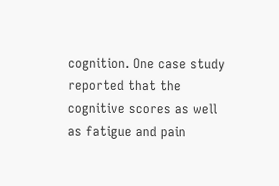cognition. One case study reported that the cognitive scores as well as fatigue and pain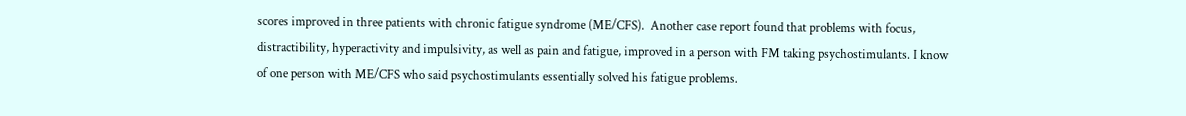scores improved in three patients with chronic fatigue syndrome (ME/CFS).  Another case report found that problems with focus, distractibility, hyperactivity and impulsivity, as well as pain and fatigue, improved in a person with FM taking psychostimulants. I know of one person with ME/CFS who said psychostimulants essentially solved his fatigue problems.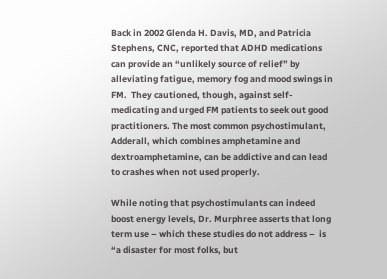Back in 2002 Glenda H. Davis, MD, and Patricia Stephens, CNC, reported that ADHD medications can provide an “unlikely source of relief” by alleviating fatigue, memory fog and mood swings in FM.  They cautioned, though, against self-medicating and urged FM patients to seek out good practitioners. The most common psychostimulant, Adderall, which combines amphetamine and dextroamphetamine, can be addictive and can lead to crashes when not used properly.

While noting that psychostimulants can indeed boost energy levels, Dr. Murphree asserts that long term use – which these studies do not address –  is “a disaster for most folks, but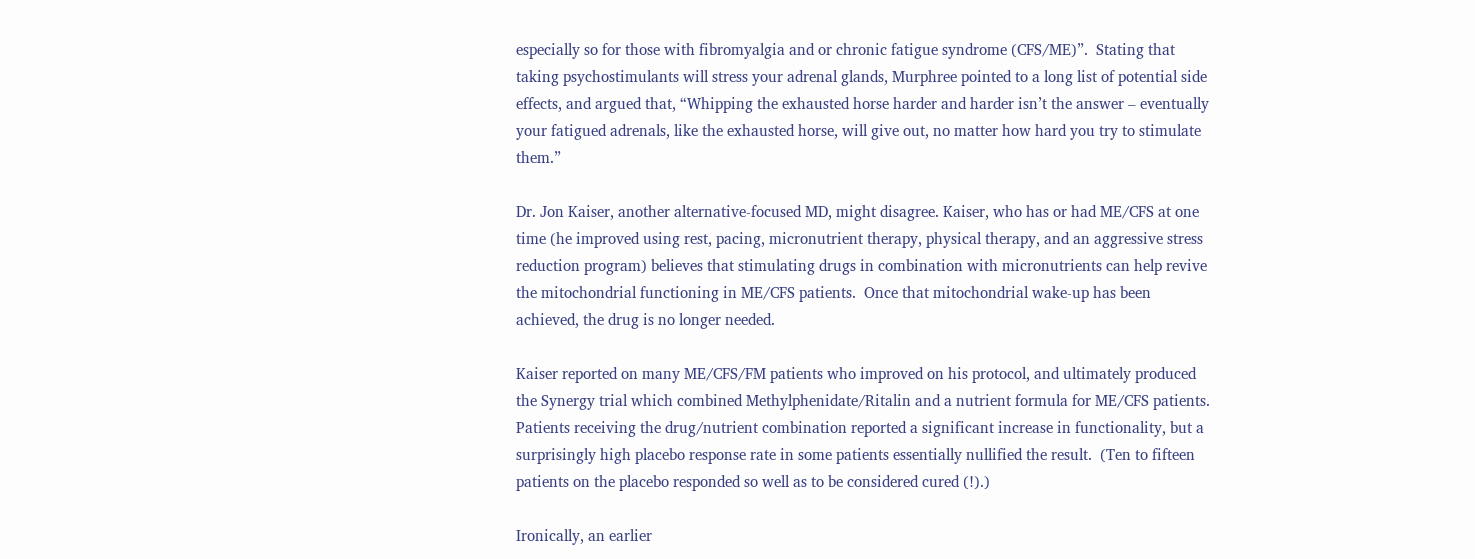especially so for those with fibromyalgia and or chronic fatigue syndrome (CFS/ME)”.  Stating that taking psychostimulants will stress your adrenal glands, Murphree pointed to a long list of potential side effects, and argued that, “Whipping the exhausted horse harder and harder isn’t the answer – eventually your fatigued adrenals, like the exhausted horse, will give out, no matter how hard you try to stimulate them.”

Dr. Jon Kaiser, another alternative-focused MD, might disagree. Kaiser, who has or had ME/CFS at one time (he improved using rest, pacing, micronutrient therapy, physical therapy, and an aggressive stress reduction program) believes that stimulating drugs in combination with micronutrients can help revive the mitochondrial functioning in ME/CFS patients.  Once that mitochondrial wake-up has been achieved, the drug is no longer needed.

Kaiser reported on many ME/CFS/FM patients who improved on his protocol, and ultimately produced the Synergy trial which combined Methylphenidate/Ritalin and a nutrient formula for ME/CFS patients.  Patients receiving the drug/nutrient combination reported a significant increase in functionality, but a surprisingly high placebo response rate in some patients essentially nullified the result.  (Ten to fifteen patients on the placebo responded so well as to be considered cured (!).)

Ironically, an earlier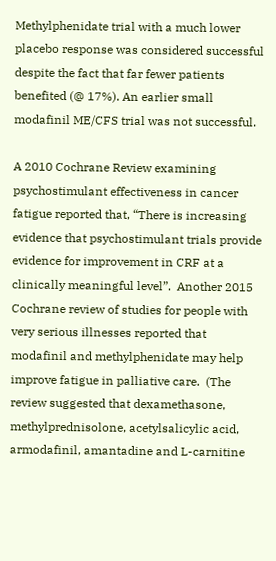Methylphenidate trial with a much lower placebo response was considered successful despite the fact that far fewer patients benefited (@ 17%). An earlier small modafinil ME/CFS trial was not successful.

A 2010 Cochrane Review examining psychostimulant effectiveness in cancer fatigue reported that, “There is increasing evidence that psychostimulant trials provide evidence for improvement in CRF at a clinically meaningful level”.  Another 2015 Cochrane review of studies for people with very serious illnesses reported that modafinil and methylphenidate may help improve fatigue in palliative care.  (The review suggested that dexamethasone, methylprednisolone, acetylsalicylic acid, armodafinil, amantadine and L-carnitine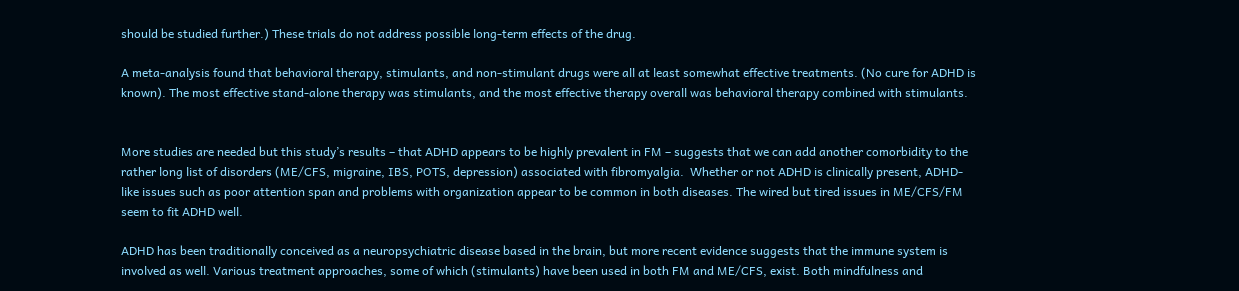should be studied further.) These trials do not address possible long-term effects of the drug.

A meta-analysis found that behavioral therapy, stimulants, and non-stimulant drugs were all at least somewhat effective treatments. (No cure for ADHD is known). The most effective stand-alone therapy was stimulants, and the most effective therapy overall was behavioral therapy combined with stimulants.


More studies are needed but this study’s results – that ADHD appears to be highly prevalent in FM – suggests that we can add another comorbidity to the rather long list of disorders (ME/CFS, migraine, IBS, POTS, depression) associated with fibromyalgia.  Whether or not ADHD is clinically present, ADHD-like issues such as poor attention span and problems with organization appear to be common in both diseases. The wired but tired issues in ME/CFS/FM seem to fit ADHD well.

ADHD has been traditionally conceived as a neuropsychiatric disease based in the brain, but more recent evidence suggests that the immune system is involved as well. Various treatment approaches, some of which (stimulants) have been used in both FM and ME/CFS, exist. Both mindfulness and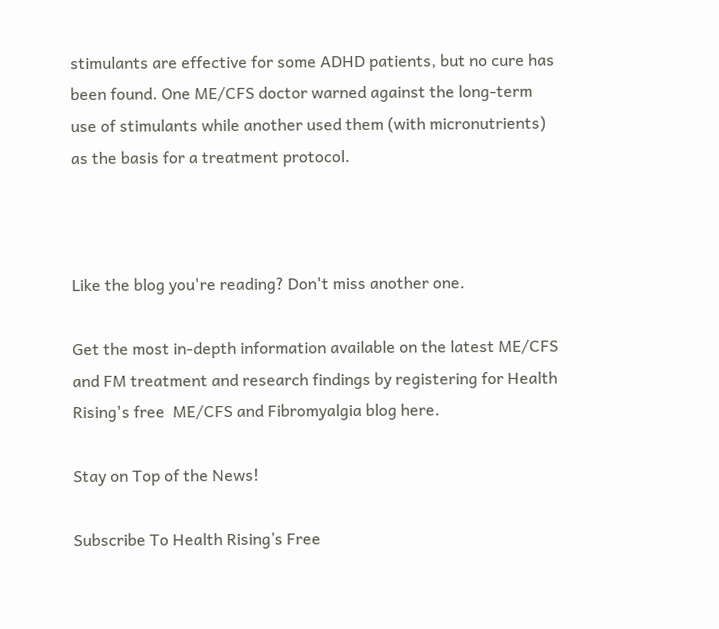stimulants are effective for some ADHD patients, but no cure has been found. One ME/CFS doctor warned against the long-term use of stimulants while another used them (with micronutrients) as the basis for a treatment protocol.



Like the blog you're reading? Don't miss another one.

Get the most in-depth information available on the latest ME/CFS and FM treatment and research findings by registering for Health Rising's free  ME/CFS and Fibromyalgia blog here.

Stay on Top of the News!

Subscribe To Health Rising’s Free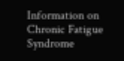Information on Chronic Fatigue Syndrome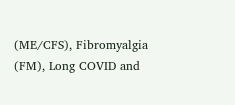(ME/CFS), Fibromyalgia (FM), Long COVID and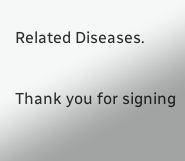Related Diseases.

Thank you for signing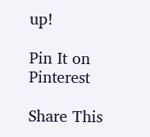up!

Pin It on Pinterest

Share This